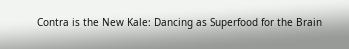Contra is the New Kale: Dancing as Superfood for the Brain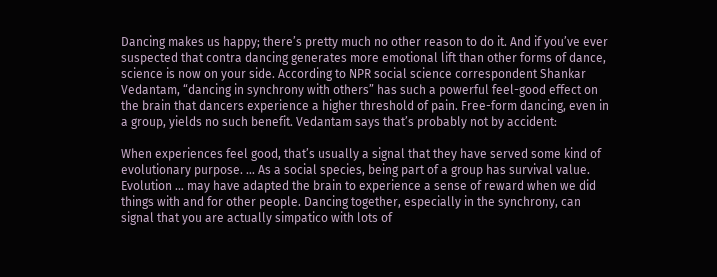Dancing makes us happy; there’s pretty much no other reason to do it. And if you’ve ever suspected that contra dancing generates more emotional lift than other forms of dance, science is now on your side. According to NPR social science correspondent Shankar Vedantam, “dancing in synchrony with others” has such a powerful feel-good effect on the brain that dancers experience a higher threshold of pain. Free-form dancing, even in a group, yields no such benefit. Vedantam says that’s probably not by accident:

When experiences feel good, that’s usually a signal that they have served some kind of evolutionary purpose. … As a social species, being part of a group has survival value. Evolution … may have adapted the brain to experience a sense of reward when we did things with and for other people. Dancing together, especially in the synchrony, can signal that you are actually simpatico with lots of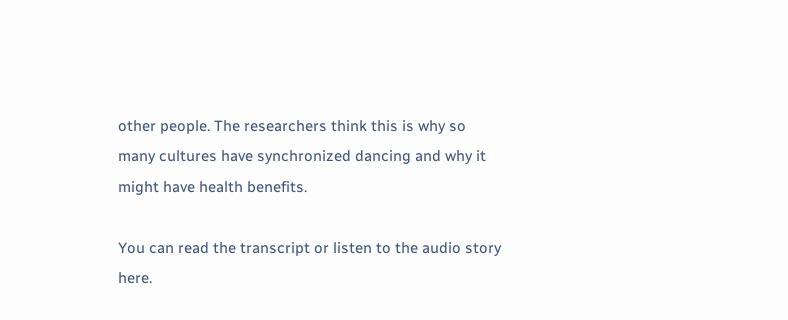other people. The researchers think this is why so many cultures have synchronized dancing and why it might have health benefits.

You can read the transcript or listen to the audio story here.